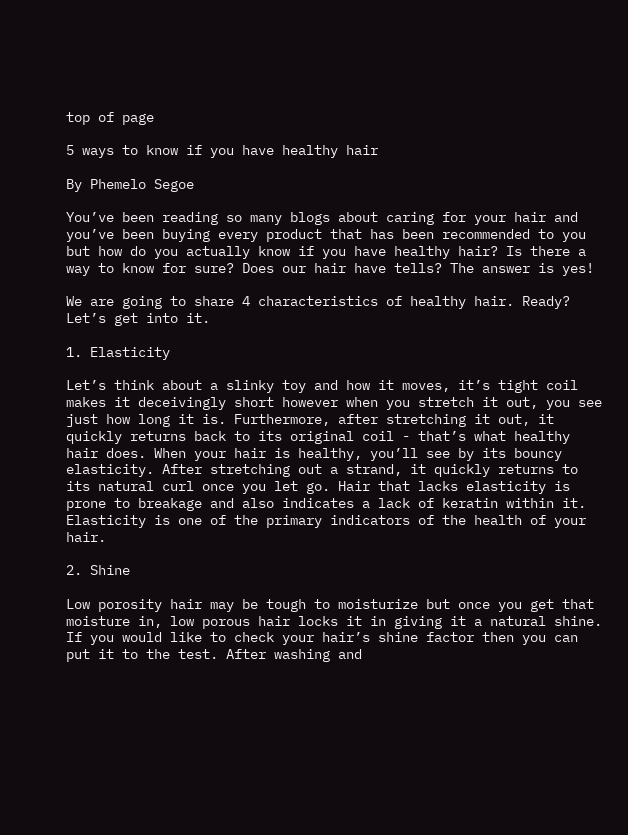top of page

5 ways to know if you have healthy hair

By Phemelo Segoe

You’ve been reading so many blogs about caring for your hair and you’ve been buying every product that has been recommended to you but how do you actually know if you have healthy hair? Is there a way to know for sure? Does our hair have tells? The answer is yes!

We are going to share 4 characteristics of healthy hair. Ready? Let’s get into it.

1. Elasticity

Let’s think about a slinky toy and how it moves, it’s tight coil makes it deceivingly short however when you stretch it out, you see just how long it is. Furthermore, after stretching it out, it quickly returns back to its original coil - that’s what healthy hair does. When your hair is healthy, you’ll see by its bouncy elasticity. After stretching out a strand, it quickly returns to its natural curl once you let go. Hair that lacks elasticity is prone to breakage and also indicates a lack of keratin within it. Elasticity is one of the primary indicators of the health of your hair.

2. Shine

Low porosity hair may be tough to moisturize but once you get that moisture in, low porous hair locks it in giving it a natural shine. If you would like to check your hair’s shine factor then you can put it to the test. After washing and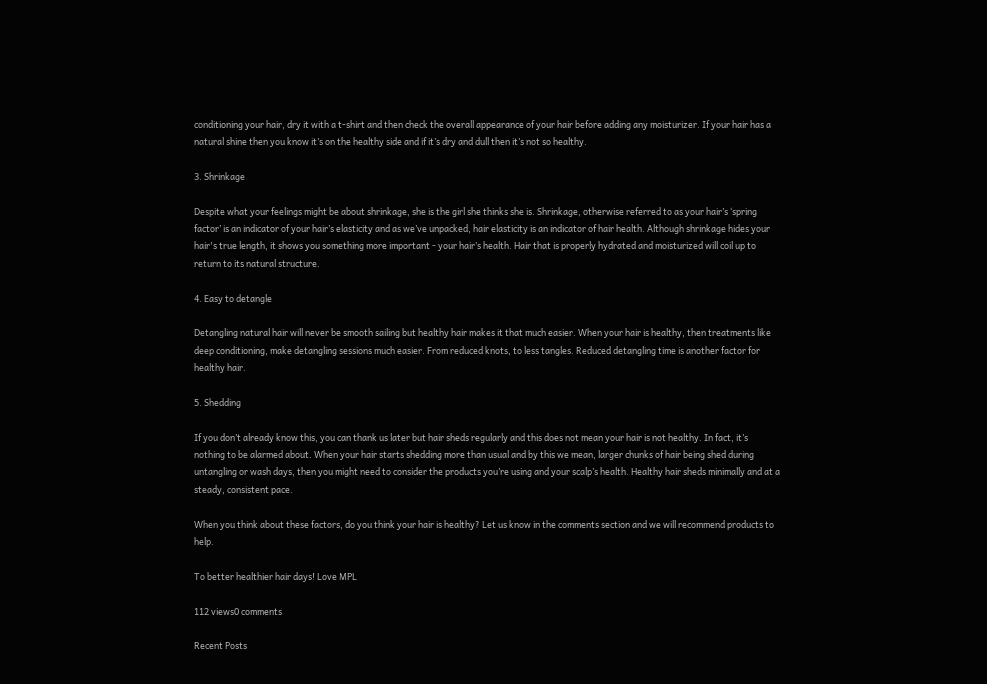conditioning your hair, dry it with a t-shirt and then check the overall appearance of your hair before adding any moisturizer. If your hair has a natural shine then you know it’s on the healthy side and if it’s dry and dull then it’s not so healthy.

3. Shrinkage

Despite what your feelings might be about shrinkage, she is the girl she thinks she is. Shrinkage, otherwise referred to as your hair’s ‘spring factor’ is an indicator of your hair’s elasticity and as we’ve unpacked, hair elasticity is an indicator of hair health. Although shrinkage hides your hair's true length, it shows you something more important - your hair’s health. Hair that is properly hydrated and moisturized will coil up to return to its natural structure.

4. Easy to detangle

Detangling natural hair will never be smooth sailing but healthy hair makes it that much easier. When your hair is healthy, then treatments like deep conditioning, make detangling sessions much easier. From reduced knots, to less tangles. Reduced detangling time is another factor for healthy hair.

5. Shedding

If you don’t already know this, you can thank us later but hair sheds regularly and this does not mean your hair is not healthy. In fact, it’s nothing to be alarmed about. When your hair starts shedding more than usual and by this we mean, larger chunks of hair being shed during untangling or wash days, then you might need to consider the products you’re using and your scalp’s health. Healthy hair sheds minimally and at a steady, consistent pace.

When you think about these factors, do you think your hair is healthy? Let us know in the comments section and we will recommend products to help.

To better healthier hair days! Love MPL

112 views0 comments

Recent Posts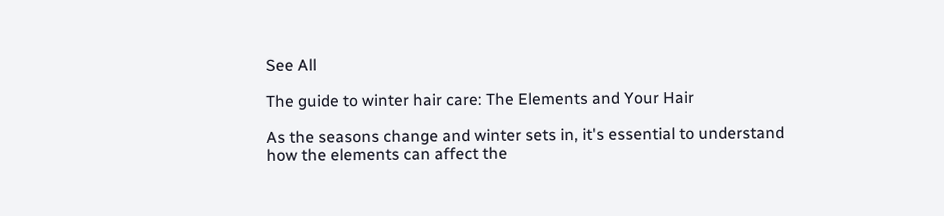See All

The guide to winter hair care: The Elements and Your Hair

As the seasons change and winter sets in, it's essential to understand how the elements can affect the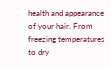health and appearance of your hair. From freezing temperatures to dry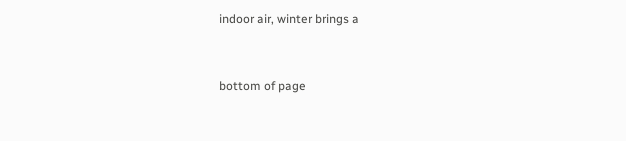indoor air, winter brings a


bottom of page